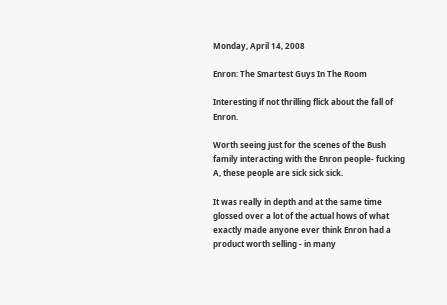Monday, April 14, 2008

Enron: The Smartest Guys In The Room

Interesting if not thrilling flick about the fall of Enron.

Worth seeing just for the scenes of the Bush family interacting with the Enron people- fucking A, these people are sick sick sick.

It was really in depth and at the same time glossed over a lot of the actual hows of what exactly made anyone ever think Enron had a product worth selling - in many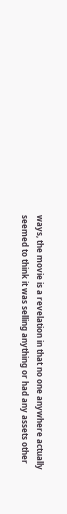ways, the movie is a revelation in that no one anywhere actually seemed to think it was selling anything or had any assets other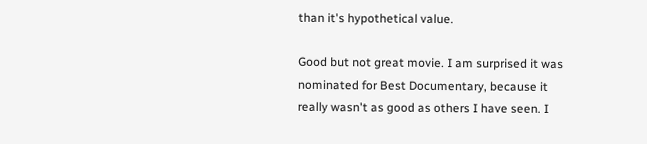than it's hypothetical value.

Good but not great movie. I am surprised it was nominated for Best Documentary, because it really wasn't as good as others I have seen. I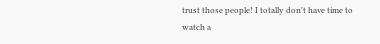trust those people! I totally don't have time to watch a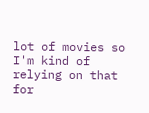lot of movies so I'm kind of relying on that for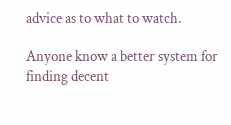advice as to what to watch.

Anyone know a better system for finding decent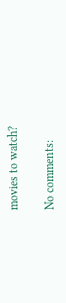movies to watch?

No comments: